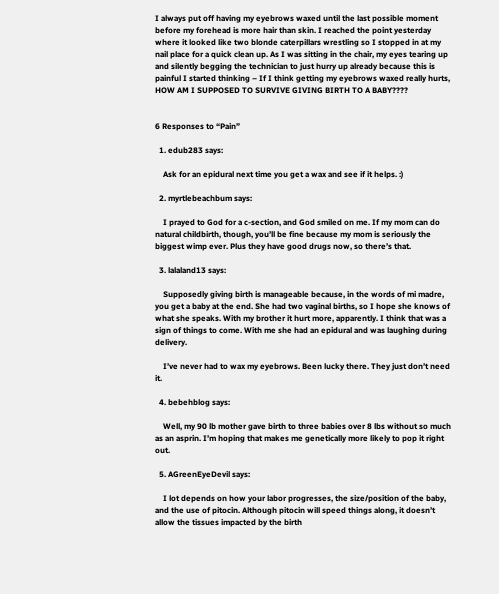I always put off having my eyebrows waxed until the last possible moment before my forehead is more hair than skin. I reached the point yesterday where it looked like two blonde caterpillars wrestling so I stopped in at my nail place for a quick clean up. As I was sitting in the chair, my eyes tearing up and silently begging the technician to just hurry up already because this is painful I started thinking – If I think getting my eyebrows waxed really hurts, HOW AM I SUPPOSED TO SURVIVE GIVING BIRTH TO A BABY????


6 Responses to “Pain”

  1. edub283 says:

    Ask for an epidural next time you get a wax and see if it helps. :)

  2. myrtlebeachbum says:

    I prayed to God for a c-section, and God smiled on me. If my mom can do natural childbirth, though, you’ll be fine because my mom is seriously the biggest wimp ever. Plus they have good drugs now, so there’s that.

  3. lalaland13 says:

    Supposedly giving birth is manageable because, in the words of mi madre, you get a baby at the end. She had two vaginal births, so I hope she knows of what she speaks. With my brother it hurt more, apparently. I think that was a sign of things to come. With me she had an epidural and was laughing during delivery.

    I’ve never had to wax my eyebrows. Been lucky there. They just don’t need it.

  4. bebehblog says:

    Well, my 90 lb mother gave birth to three babies over 8 lbs without so much as an asprin. I’m hoping that makes me genetically more likely to pop it right out.

  5. AGreenEyeDevil says:

    I lot depends on how your labor progresses, the size/position of the baby, and the use of pitocin. Although pitocin will speed things along, it doesn’t allow the tissues impacted by the birth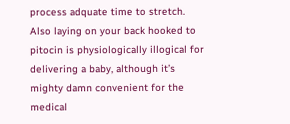process adquate time to stretch. Also laying on your back hooked to pitocin is physiologically illogical for delivering a baby, although it’s mighty damn convenient for the medical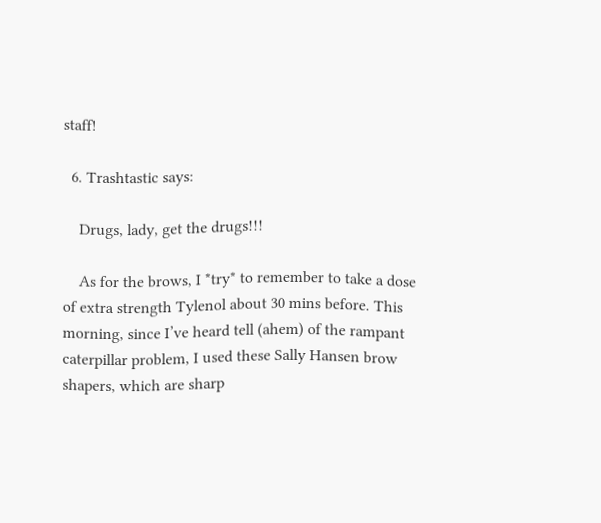staff!

  6. Trashtastic says:

    Drugs, lady, get the drugs!!!

    As for the brows, I *try* to remember to take a dose of extra strength Tylenol about 30 mins before. This morning, since I’ve heard tell (ahem) of the rampant caterpillar problem, I used these Sally Hansen brow shapers, which are sharp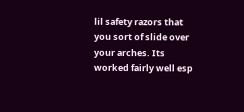lil safety razors that you sort of slide over your arches. Its worked fairly well esp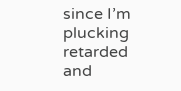since I’m plucking retarded and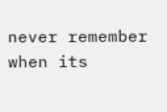never remember when its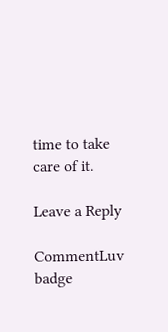time to take care of it.

Leave a Reply

CommentLuv badge